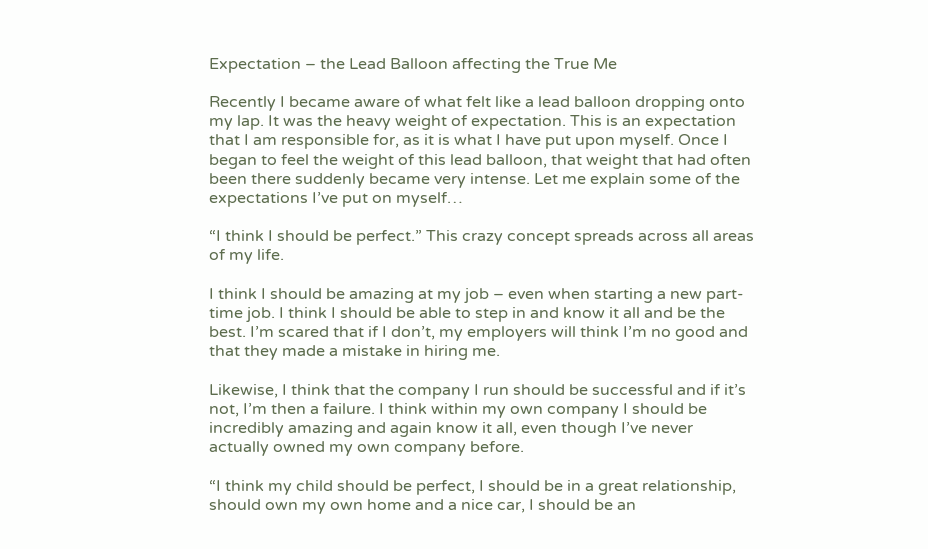Expectation – the Lead Balloon affecting the True Me

Recently I became aware of what felt like a lead balloon dropping onto my lap. It was the heavy weight of expectation. This is an expectation that I am responsible for, as it is what I have put upon myself. Once I began to feel the weight of this lead balloon, that weight that had often been there suddenly became very intense. Let me explain some of the expectations I’ve put on myself…

“I think I should be perfect.” This crazy concept spreads across all areas of my life.

I think I should be amazing at my job – even when starting a new part-time job. I think I should be able to step in and know it all and be the best. I’m scared that if I don’t, my employers will think I’m no good and that they made a mistake in hiring me.

Likewise, I think that the company I run should be successful and if it’s not, I’m then a failure. I think within my own company I should be incredibly amazing and again know it all, even though I’ve never actually owned my own company before.

“I think my child should be perfect, I should be in a great relationship, should own my own home and a nice car, I should be an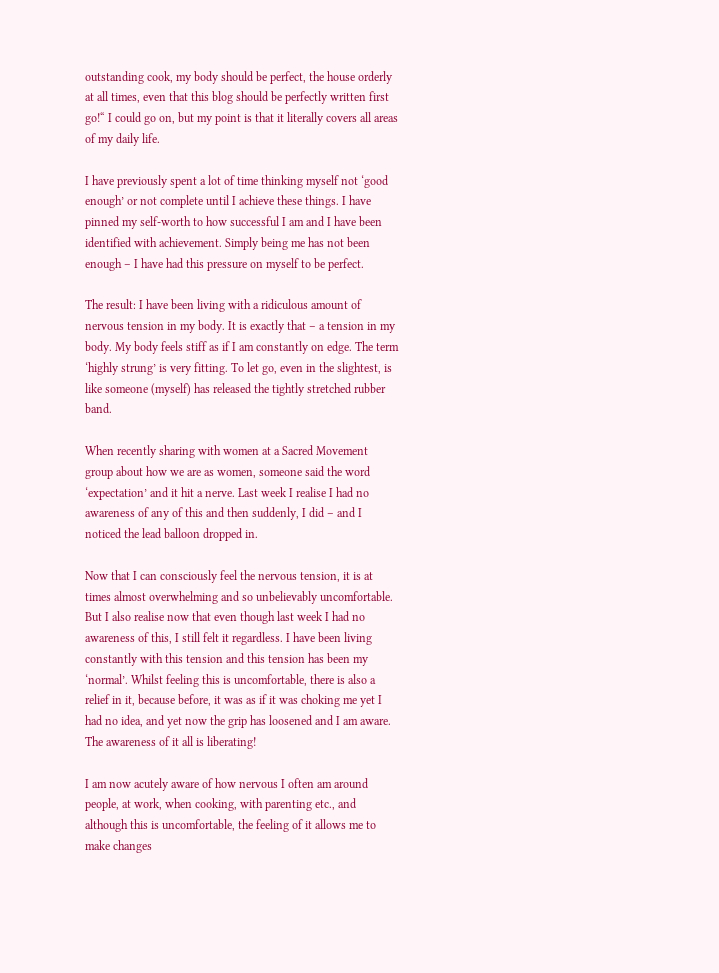outstanding cook, my body should be perfect, the house orderly at all times, even that this blog should be perfectly written first go!“ I could go on, but my point is that it literally covers all areas of my daily life.

I have previously spent a lot of time thinking myself not ‘good enough’ or not complete until I achieve these things. I have pinned my self-worth to how successful I am and I have been identified with achievement. Simply being me has not been enough – I have had this pressure on myself to be perfect.

The result: I have been living with a ridiculous amount of nervous tension in my body. It is exactly that – a tension in my body. My body feels stiff as if I am constantly on edge. The term ‘highly strung’ is very fitting. To let go, even in the slightest, is like someone (myself) has released the tightly stretched rubber band.

When recently sharing with women at a Sacred Movement group about how we are as women, someone said the word ‘expectation’ and it hit a nerve. Last week I realise I had no awareness of any of this and then suddenly, I did – and I noticed the lead balloon dropped in.

Now that I can consciously feel the nervous tension, it is at times almost overwhelming and so unbelievably uncomfortable. But I also realise now that even though last week I had no awareness of this, I still felt it regardless. I have been living constantly with this tension and this tension has been my ‘normal’. Whilst feeling this is uncomfortable, there is also a relief in it, because before, it was as if it was choking me yet I had no idea, and yet now the grip has loosened and I am aware. The awareness of it all is liberating!

I am now acutely aware of how nervous I often am around people, at work, when cooking, with parenting etc., and although this is uncomfortable, the feeling of it allows me to make changes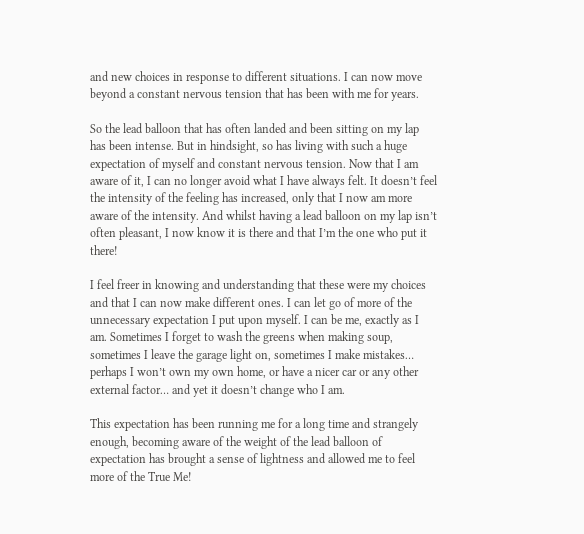and new choices in response to different situations. I can now move beyond a constant nervous tension that has been with me for years.

So the lead balloon that has often landed and been sitting on my lap has been intense. But in hindsight, so has living with such a huge expectation of myself and constant nervous tension. Now that I am aware of it, I can no longer avoid what I have always felt. It doesn’t feel the intensity of the feeling has increased, only that I now am more aware of the intensity. And whilst having a lead balloon on my lap isn’t often pleasant, I now know it is there and that I’m the one who put it there!

I feel freer in knowing and understanding that these were my choices and that I can now make different ones. I can let go of more of the unnecessary expectation I put upon myself. I can be me, exactly as I am. Sometimes I forget to wash the greens when making soup, sometimes I leave the garage light on, sometimes I make mistakes… perhaps I won’t own my own home, or have a nicer car or any other external factor… and yet it doesn’t change who I am.

This expectation has been running me for a long time and strangely enough, becoming aware of the weight of the lead balloon of expectation has brought a sense of lightness and allowed me to feel more of the True Me!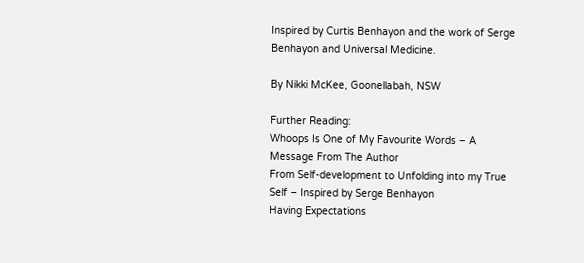Inspired by Curtis Benhayon and the work of Serge Benhayon and Universal Medicine.

By Nikki McKee, Goonellabah, NSW

Further Reading:
Whoops Is One of My Favourite Words – A Message From The Author
From Self-development to Unfolding into my True Self – Inspired by Serge Benhayon
Having Expectations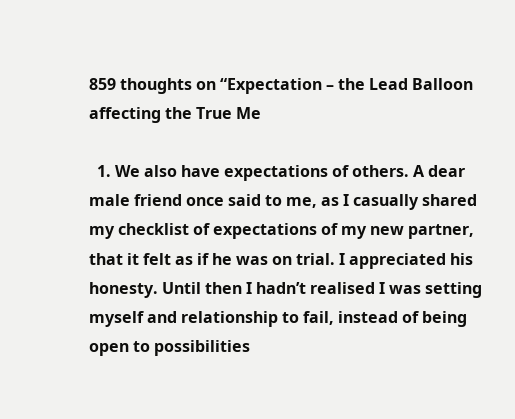859 thoughts on “Expectation – the Lead Balloon affecting the True Me

  1. We also have expectations of others. A dear male friend once said to me, as I casually shared my checklist of expectations of my new partner, that it felt as if he was on trial. I appreciated his honesty. Until then I hadn’t realised I was setting myself and relationship to fail, instead of being open to possibilities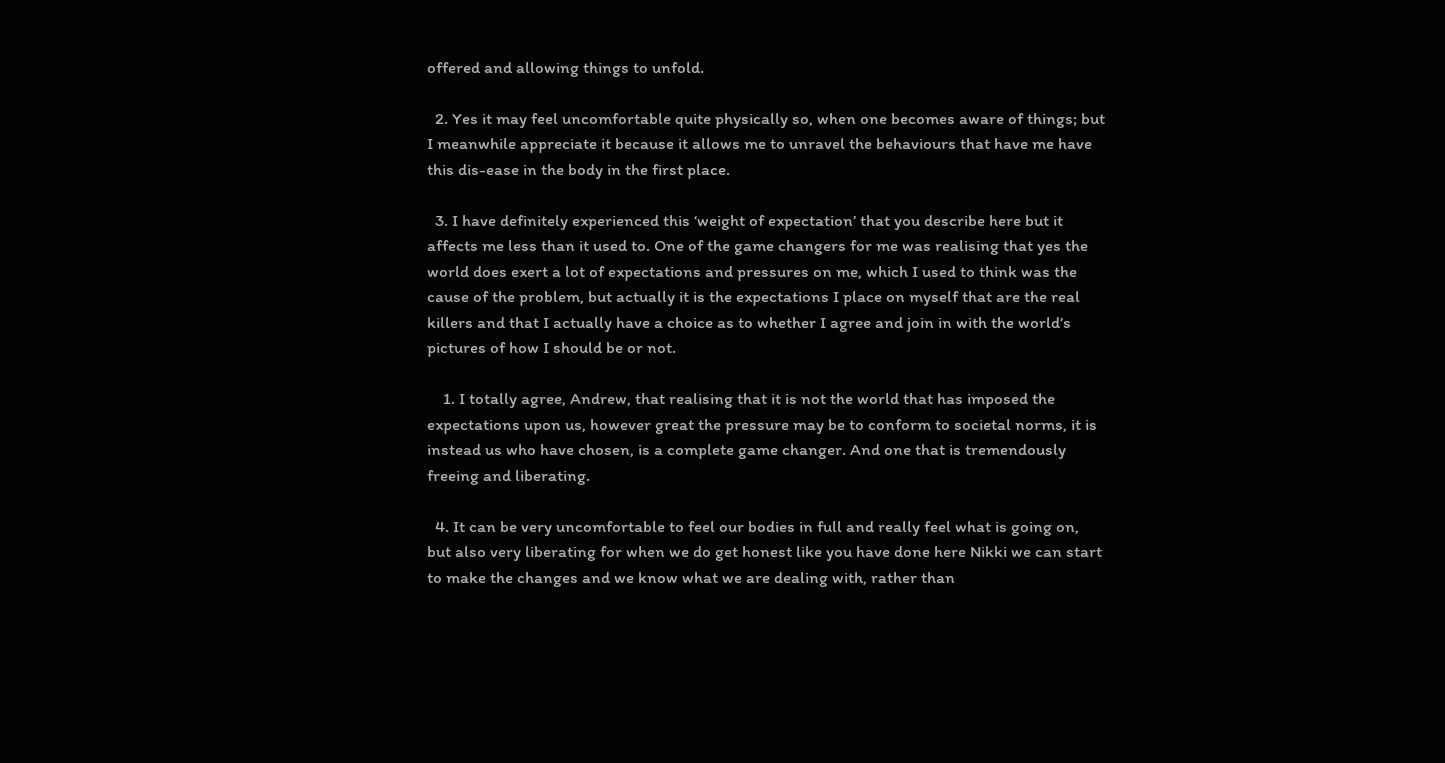offered and allowing things to unfold.

  2. Yes it may feel uncomfortable quite physically so, when one becomes aware of things; but I meanwhile appreciate it because it allows me to unravel the behaviours that have me have this dis-ease in the body in the first place.

  3. I have definitely experienced this ‘weight of expectation’ that you describe here but it affects me less than it used to. One of the game changers for me was realising that yes the world does exert a lot of expectations and pressures on me, which I used to think was the cause of the problem, but actually it is the expectations I place on myself that are the real killers and that I actually have a choice as to whether I agree and join in with the world’s pictures of how I should be or not.

    1. I totally agree, Andrew, that realising that it is not the world that has imposed the expectations upon us, however great the pressure may be to conform to societal norms, it is instead us who have chosen, is a complete game changer. And one that is tremendously freeing and liberating.

  4. It can be very uncomfortable to feel our bodies in full and really feel what is going on, but also very liberating for when we do get honest like you have done here Nikki we can start to make the changes and we know what we are dealing with, rather than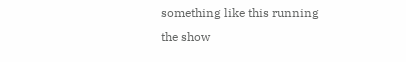something like this running the show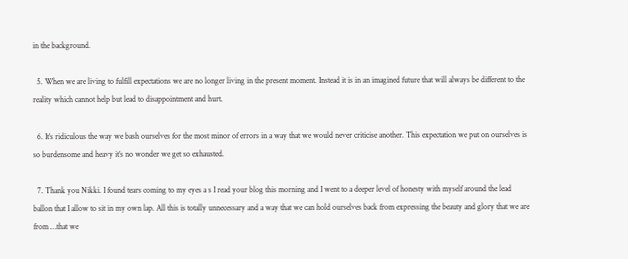in the background.

  5. When we are living to fulfill expectations we are no longer living in the present moment. Instead it is in an imagined future that will always be different to the reality which cannot help but lead to disappointment and hurt.

  6. It’s ridiculous the way we bash ourselves for the most minor of errors in a way that we would never criticise another. This expectation we put on ourselves is so burdensome and heavy it’s no wonder we get so exhausted.

  7. Thank you Nikki. I found tears coming to my eyes a s I read your blog this morning and I went to a deeper level of honesty with myself around the lead ballon that I allow to sit in my own lap. All this is totally unnecessary and a way that we can hold ourselves back from expressing the beauty and glory that we are from …that we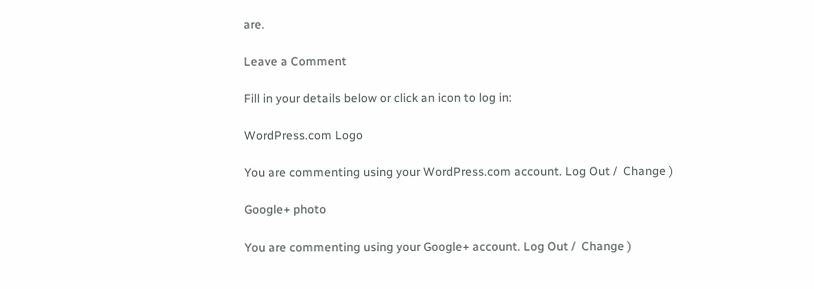are.

Leave a Comment

Fill in your details below or click an icon to log in:

WordPress.com Logo

You are commenting using your WordPress.com account. Log Out /  Change )

Google+ photo

You are commenting using your Google+ account. Log Out /  Change )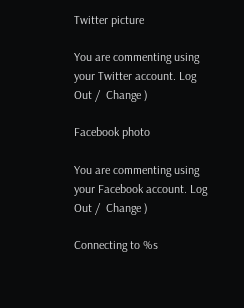Twitter picture

You are commenting using your Twitter account. Log Out /  Change )

Facebook photo

You are commenting using your Facebook account. Log Out /  Change )

Connecting to %s